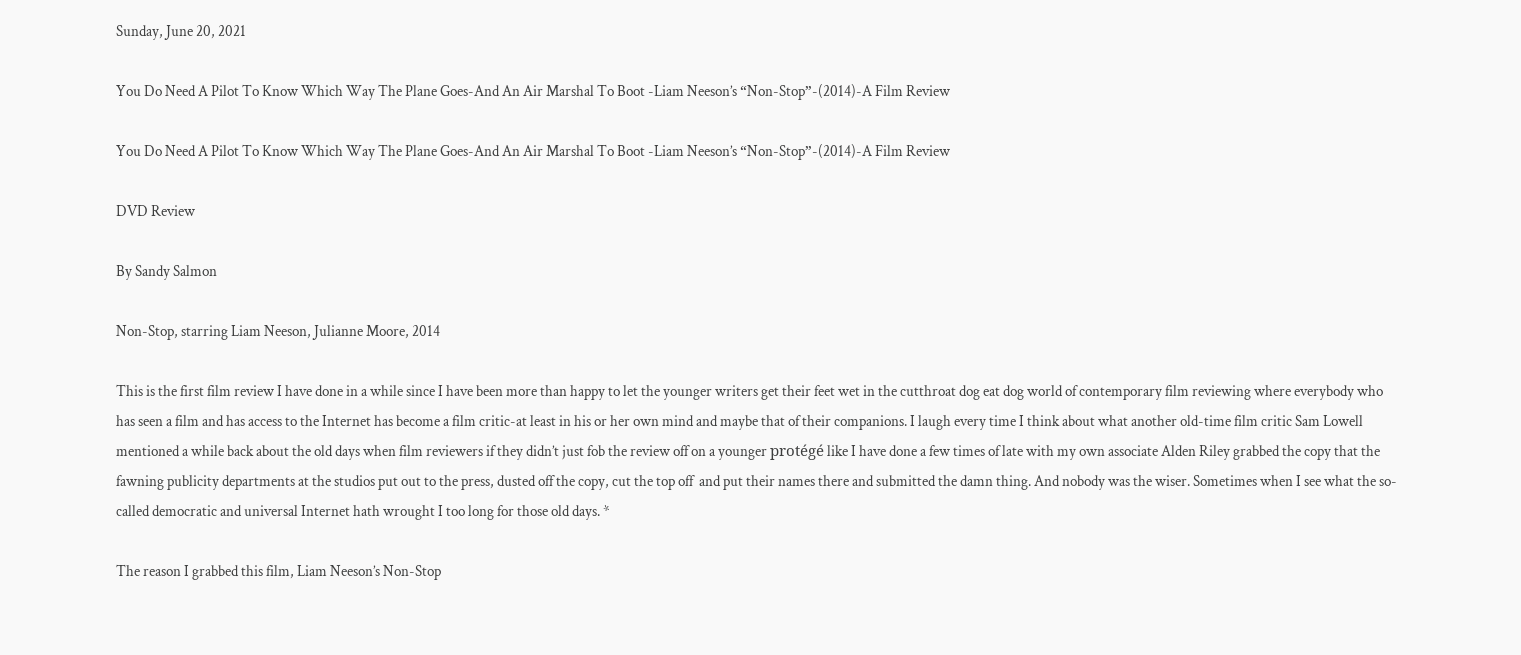Sunday, June 20, 2021

You Do Need A Pilot To Know Which Way The Plane Goes-And An Air Marshal To Boot -Liam Neeson’s “Non-Stop”-(2014)-A Film Review

You Do Need A Pilot To Know Which Way The Plane Goes-And An Air Marshal To Boot -Liam Neeson’s “Non-Stop”-(2014)-A Film Review

DVD Review

By Sandy Salmon

Non-Stop, starring Liam Neeson, Julianne Moore, 2014

This is the first film review I have done in a while since I have been more than happy to let the younger writers get their feet wet in the cutthroat dog eat dog world of contemporary film reviewing where everybody who has seen a film and has access to the Internet has become a film critic-at least in his or her own mind and maybe that of their companions. I laugh every time I think about what another old-time film critic Sam Lowell mentioned a while back about the old days when film reviewers if they didn’t just fob the review off on a younger protégé like I have done a few times of late with my own associate Alden Riley grabbed the copy that the fawning publicity departments at the studios put out to the press, dusted off the copy, cut the top off  and put their names there and submitted the damn thing. And nobody was the wiser. Sometimes when I see what the so-called democratic and universal Internet hath wrought I too long for those old days. *

The reason I grabbed this film, Liam Neeson’s Non-Stop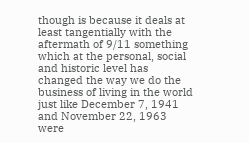though is because it deals at least tangentially with the aftermath of 9/11 something which at the personal, social and historic level has changed the way we do the business of living in the world just like December 7, 1941 and November 22, 1963 were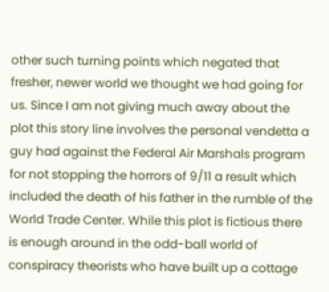other such turning points which negated that fresher, newer world we thought we had going for us. Since I am not giving much away about the plot this story line involves the personal vendetta a guy had against the Federal Air Marshals program for not stopping the horrors of 9/11 a result which included the death of his father in the rumble of the World Trade Center. While this plot is fictious there is enough around in the odd-ball world of conspiracy theorists who have built up a cottage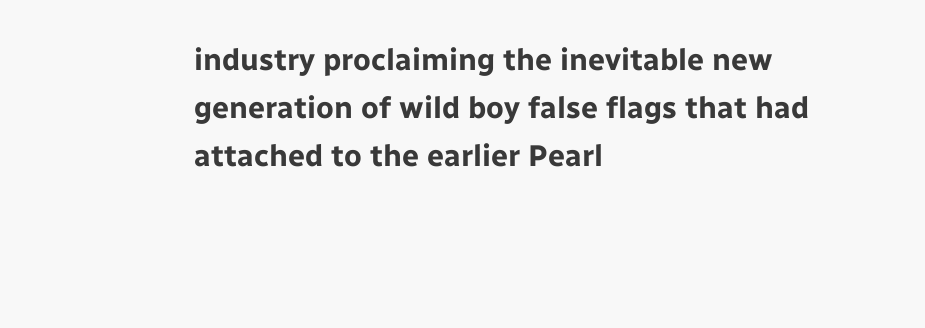industry proclaiming the inevitable new generation of wild boy false flags that had attached to the earlier Pearl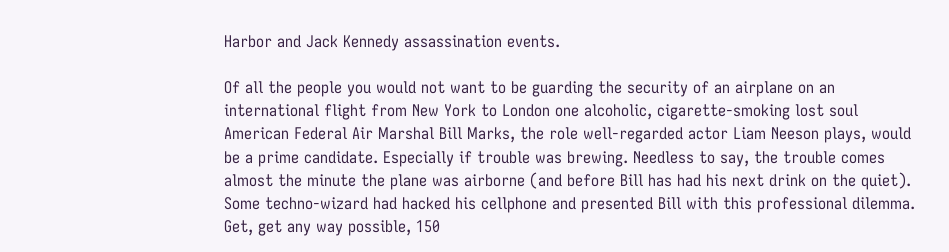Harbor and Jack Kennedy assassination events.

Of all the people you would not want to be guarding the security of an airplane on an international flight from New York to London one alcoholic, cigarette-smoking lost soul American Federal Air Marshal Bill Marks, the role well-regarded actor Liam Neeson plays, would be a prime candidate. Especially if trouble was brewing. Needless to say, the trouble comes almost the minute the plane was airborne (and before Bill has had his next drink on the quiet). Some techno-wizard had hacked his cellphone and presented Bill with this professional dilemma. Get, get any way possible, 150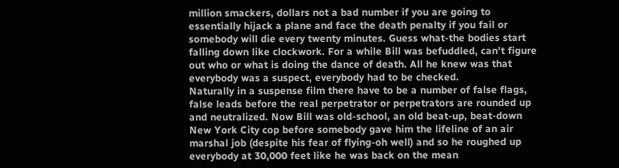million smackers, dollars not a bad number if you are going to essentially hijack a plane and face the death penalty if you fail or somebody will die every twenty minutes. Guess what-the bodies start falling down like clockwork. For a while Bill was befuddled, can’t figure out who or what is doing the dance of death. All he knew was that everybody was a suspect, everybody had to be checked.
Naturally in a suspense film there have to be a number of false flags, false leads before the real perpetrator or perpetrators are rounded up and neutralized. Now Bill was old-school, an old beat-up, beat-down New York City cop before somebody gave him the lifeline of an air marshal job (despite his fear of flying-oh well) and so he roughed up everybody at 30,000 feet like he was back on the mean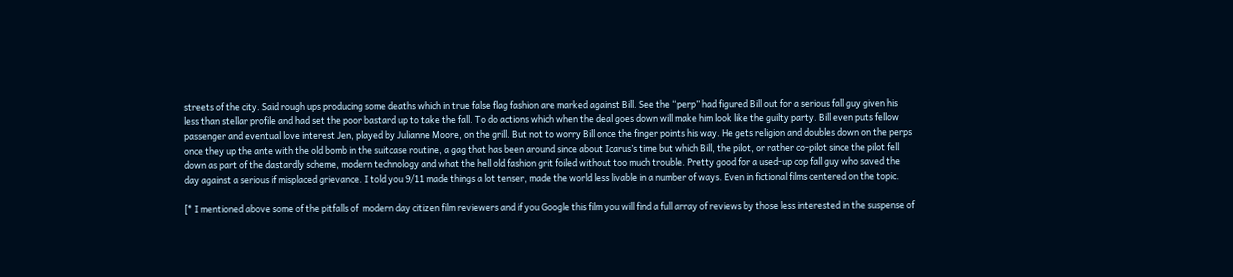streets of the city. Said rough ups producing some deaths which in true false flag fashion are marked against Bill. See the “perp” had figured Bill out for a serious fall guy given his less than stellar profile and had set the poor bastard up to take the fall. To do actions which when the deal goes down will make him look like the guilty party. Bill even puts fellow passenger and eventual love interest Jen, played by Julianne Moore, on the grill. But not to worry Bill once the finger points his way. He gets religion and doubles down on the perps once they up the ante with the old bomb in the suitcase routine, a gag that has been around since about Icarus’s time but which Bill, the pilot, or rather co-pilot since the pilot fell down as part of the dastardly scheme, modern technology and what the hell old fashion grit foiled without too much trouble. Pretty good for a used-up cop fall guy who saved the day against a serious if misplaced grievance. I told you 9/11 made things a lot tenser, made the world less livable in a number of ways. Even in fictional films centered on the topic.

[* I mentioned above some of the pitfalls of  modern day citizen film reviewers and if you Google this film you will find a full array of reviews by those less interested in the suspense of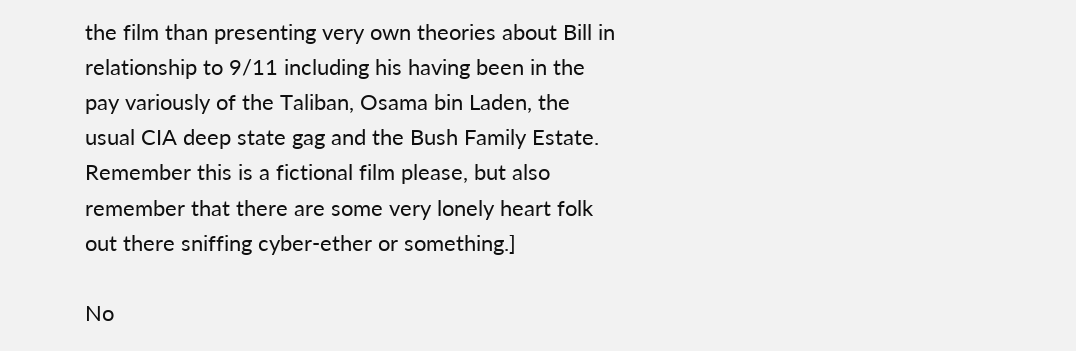the film than presenting very own theories about Bill in relationship to 9/11 including his having been in the pay variously of the Taliban, Osama bin Laden, the usual CIA deep state gag and the Bush Family Estate. Remember this is a fictional film please, but also remember that there are some very lonely heart folk out there sniffing cyber-ether or something.]

No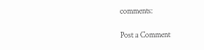comments:

Post a Comment